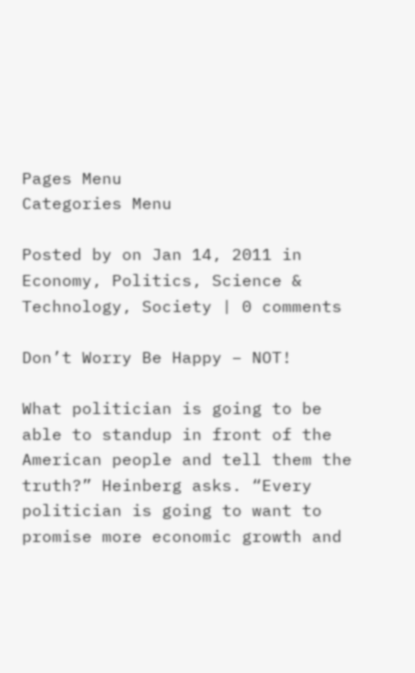Pages Menu
Categories Menu

Posted by on Jan 14, 2011 in Economy, Politics, Science & Technology, Society | 0 comments

Don’t Worry Be Happy – NOT!

What politician is going to be able to standup in front of the American people and tell them the truth?” Heinberg asks. “Every politician is going to want to promise more economic growth and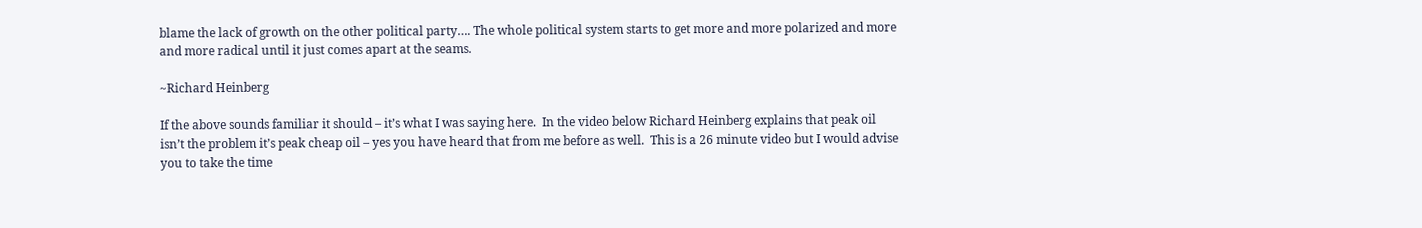blame the lack of growth on the other political party…. The whole political system starts to get more and more polarized and more and more radical until it just comes apart at the seams.

~Richard Heinberg

If the above sounds familiar it should – it’s what I was saying here.  In the video below Richard Heinberg explains that peak oil isn’t the problem it’s peak cheap oil – yes you have heard that from me before as well.  This is a 26 minute video but I would advise you to take the time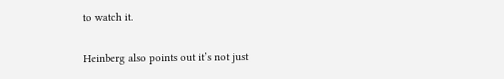to watch it.

Heinberg also points out it’s not just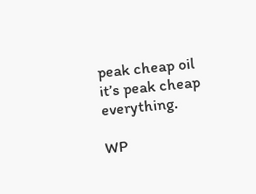peak cheap oil it’s peak cheap everything.

WP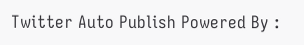Twitter Auto Publish Powered By :